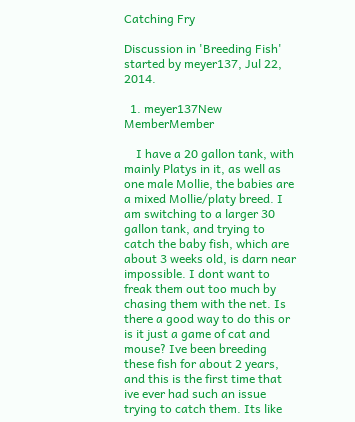Catching Fry

Discussion in 'Breeding Fish' started by meyer137, Jul 22, 2014.

  1. meyer137New MemberMember

    I have a 20 gallon tank, with mainly Platys in it, as well as one male Mollie, the babies are a mixed Mollie/platy breed. I am switching to a larger 30 gallon tank, and trying to catch the baby fish, which are about 3 weeks old, is darn near impossible. I dont want to freak them out too much by chasing them with the net. Is there a good way to do this or is it just a game of cat and mouse? Ive been breeding these fish for about 2 years, and this is the first time that ive ever had such an issue trying to catch them. Its like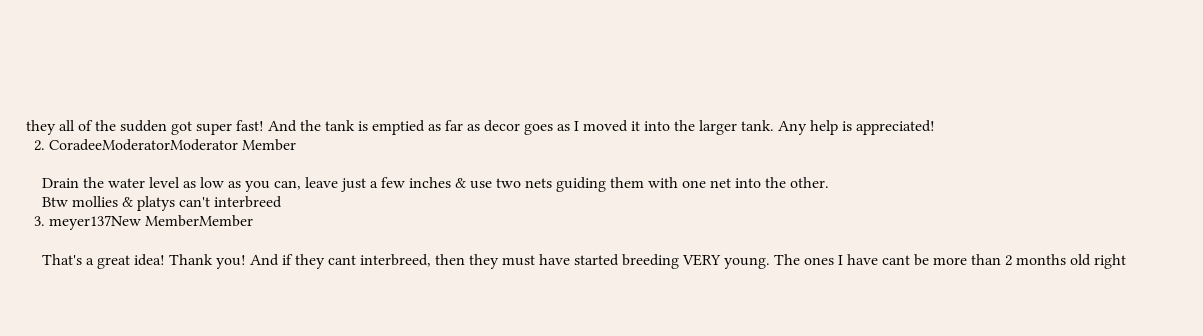they all of the sudden got super fast! And the tank is emptied as far as decor goes as I moved it into the larger tank. Any help is appreciated!
  2. CoradeeModeratorModerator Member

    Drain the water level as low as you can, leave just a few inches & use two nets guiding them with one net into the other.
    Btw mollies & platys can't interbreed
  3. meyer137New MemberMember

    That's a great idea! Thank you! And if they cant interbreed, then they must have started breeding VERY young. The ones I have cant be more than 2 months old right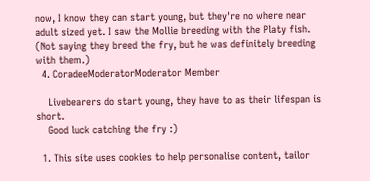now, I know they can start young, but they're no where near adult sized yet. I saw the Mollie breeding with the Platy fish. (Not saying they breed the fry, but he was definitely breeding with them.)
  4. CoradeeModeratorModerator Member

    Livebearers do start young, they have to as their lifespan is short.
    Good luck catching the fry :)

  1. This site uses cookies to help personalise content, tailor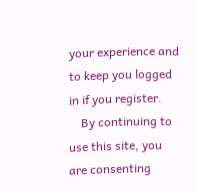your experience and to keep you logged in if you register.
    By continuing to use this site, you are consenting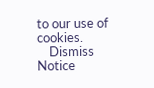to our use of cookies.
    Dismiss Notice